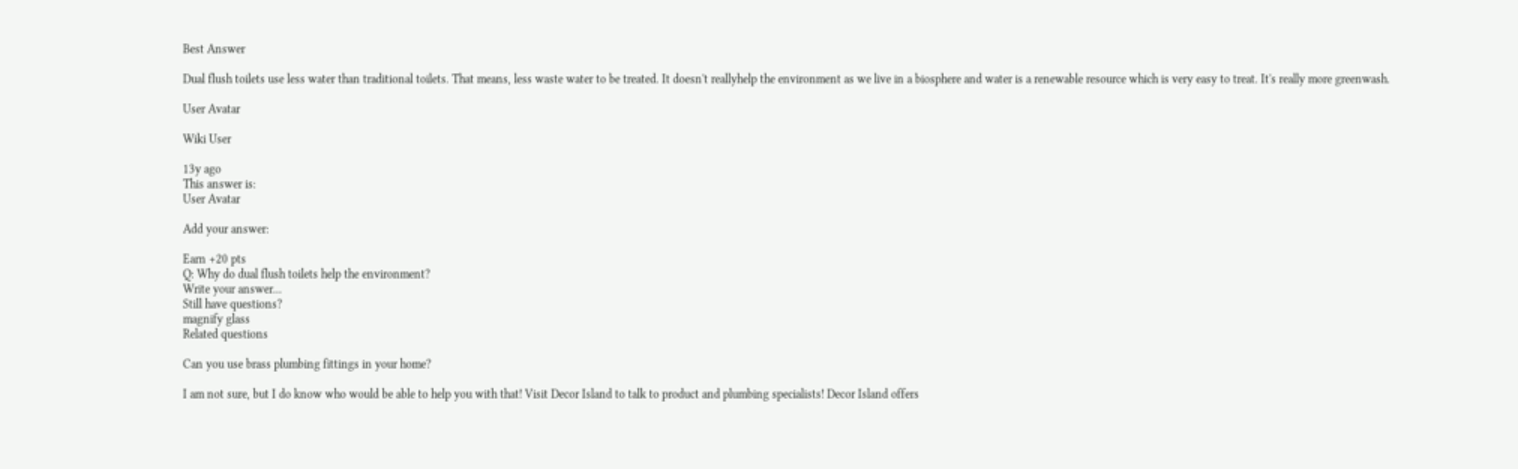Best Answer

Dual flush toilets use less water than traditional toilets. That means, less waste water to be treated. It doesn't reallyhelp the environment as we live in a biosphere and water is a renewable resource which is very easy to treat. It's really more greenwash.

User Avatar

Wiki User

13y ago
This answer is:
User Avatar

Add your answer:

Earn +20 pts
Q: Why do dual flush toilets help the environment?
Write your answer...
Still have questions?
magnify glass
Related questions

Can you use brass plumbing fittings in your home?

I am not sure, but I do know who would be able to help you with that! Visit Decor Island to talk to product and plumbing specialists! Decor Island offers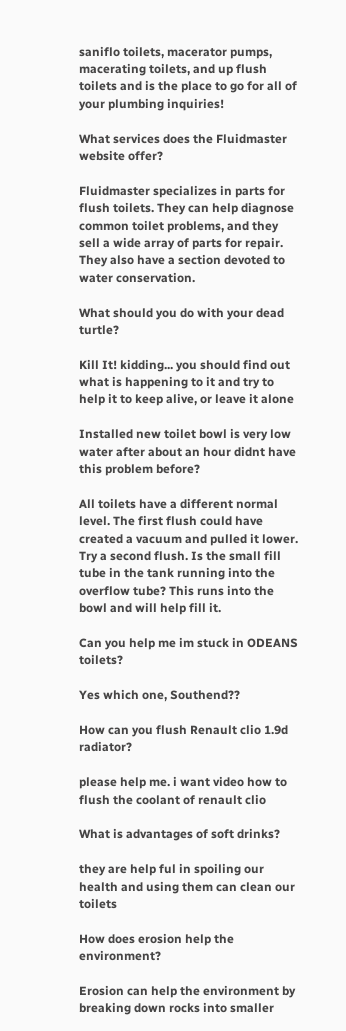saniflo toilets, macerator pumps, macerating toilets, and up flush toilets and is the place to go for all of your plumbing inquiries!

What services does the Fluidmaster website offer?

Fluidmaster specializes in parts for flush toilets. They can help diagnose common toilet problems, and they sell a wide array of parts for repair. They also have a section devoted to water conservation.

What should you do with your dead turtle?

Kill It! kidding... you should find out what is happening to it and try to help it to keep alive, or leave it alone

Installed new toilet bowl is very low water after about an hour didnt have this problem before?

All toilets have a different normal level. The first flush could have created a vacuum and pulled it lower. Try a second flush. Is the small fill tube in the tank running into the overflow tube? This runs into the bowl and will help fill it.

Can you help me im stuck in ODEANS toilets?

Yes which one, Southend??

How can you flush Renault clio 1.9d radiator?

please help me. i want video how to flush the coolant of renault clio

What is advantages of soft drinks?

they are help ful in spoiling our health and using them can clean our toilets

How does erosion help the environment?

Erosion can help the environment by breaking down rocks into smaller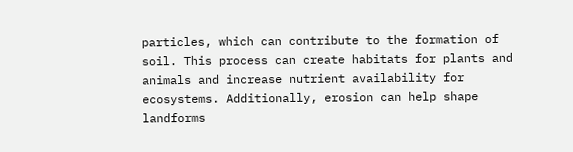particles, which can contribute to the formation of soil. This process can create habitats for plants and animals and increase nutrient availability for ecosystems. Additionally, erosion can help shape landforms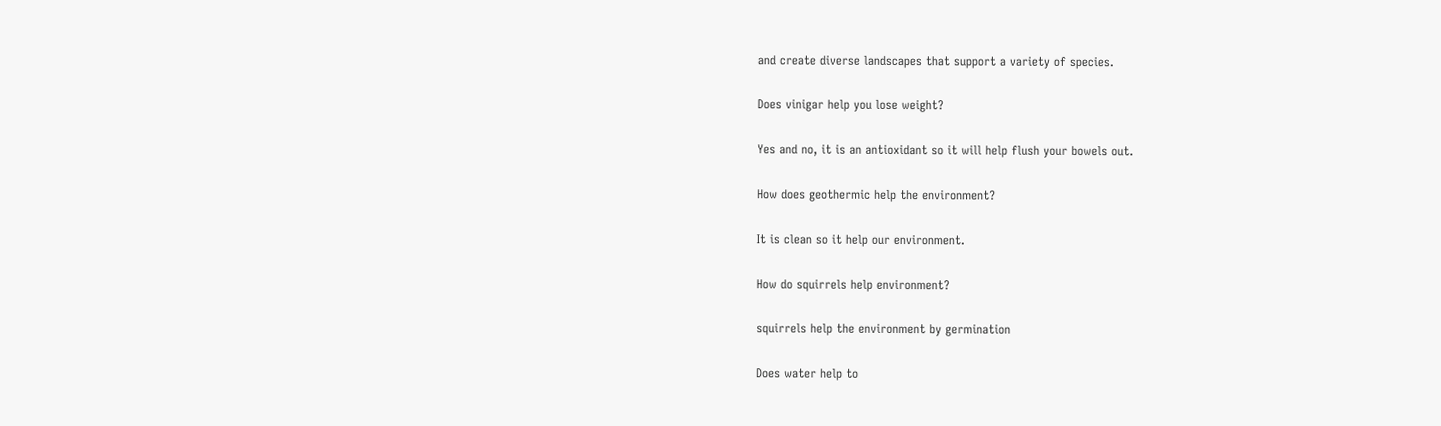and create diverse landscapes that support a variety of species.

Does vinigar help you lose weight?

Yes and no, it is an antioxidant so it will help flush your bowels out.

How does geothermic help the environment?

It is clean so it help our environment.

How do squirrels help environment?

squirrels help the environment by germination

Does water help to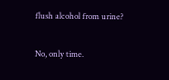flush alcohol from urine?

No, only time.